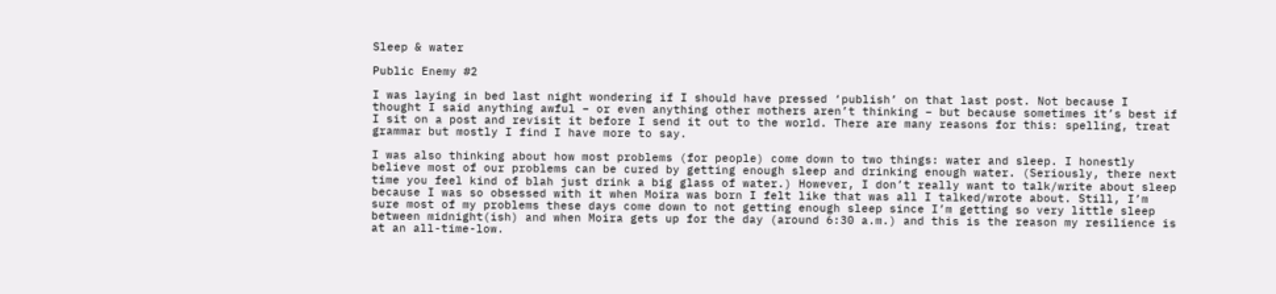Sleep & water

Public Enemy #2

I was laying in bed last night wondering if I should have pressed ‘publish’ on that last post. Not because I thought I said anything awful – or even anything other mothers aren’t thinking – but because sometimes it’s best if I sit on a post and revisit it before I send it out to the world. There are many reasons for this: spelling, treat grammar but mostly I find I have more to say.

I was also thinking about how most problems (for people) come down to two things: water and sleep. I honestly believe most of our problems can be cured by getting enough sleep and drinking enough water. (Seriously, there next time you feel kind of blah just drink a big glass of water.) However, I don’t really want to talk/write about sleep because I was so obsessed with it when Moira was born I felt like that was all I talked/wrote about. Still, I’m sure most of my problems these days come down to not getting enough sleep since I’m getting so very little sleep between midnight(ish) and when Moira gets up for the day (around 6:30 a.m.) and this is the reason my resilience is at an all-time-low.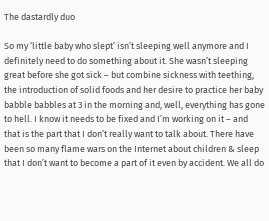The dastardly duo

So my ‘little baby who slept’ isn’t sleeping well anymore and I definitely need to do something about it. She wasn’t sleeping great before she got sick – but combine sickness with teething, the introduction of solid foods and her desire to practice her baby babble babbles at 3 in the morning and, well, everything has gone to hell. I know it needs to be fixed and I’m working on it – and that is the part that I don’t really want to talk about. There have been so many flame wars on the Internet about children & sleep that I don’t want to become a part of it even by accident. We all do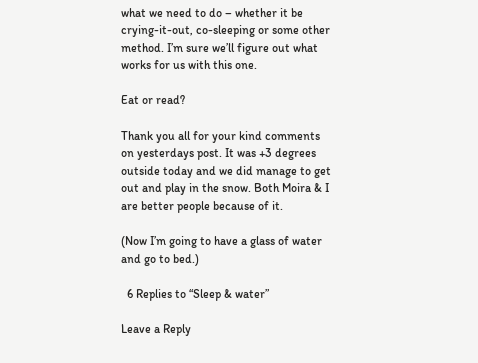what we need to do – whether it be crying-it-out, co-sleeping or some other method. I’m sure we’ll figure out what works for us with this one.

Eat or read?

Thank you all for your kind comments on yesterdays post. It was +3 degrees outside today and we did manage to get out and play in the snow. Both Moira & I are better people because of it.

(Now I’m going to have a glass of water and go to bed.)

  6 Replies to “Sleep & water”

Leave a Reply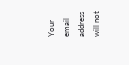Your email address will not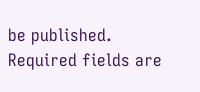be published. Required fields are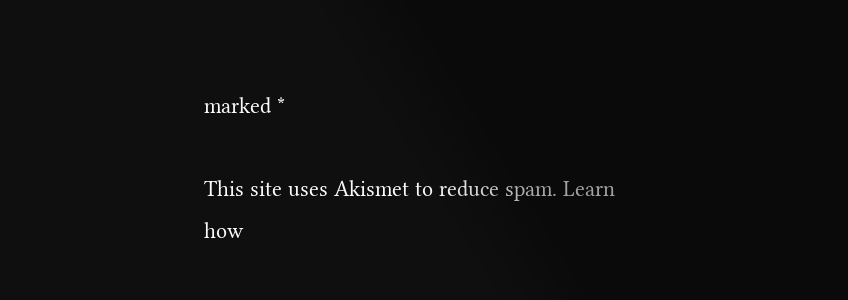marked *

This site uses Akismet to reduce spam. Learn how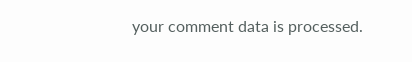your comment data is processed.